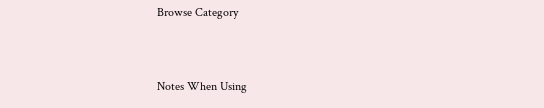Browse Category


Notes When Using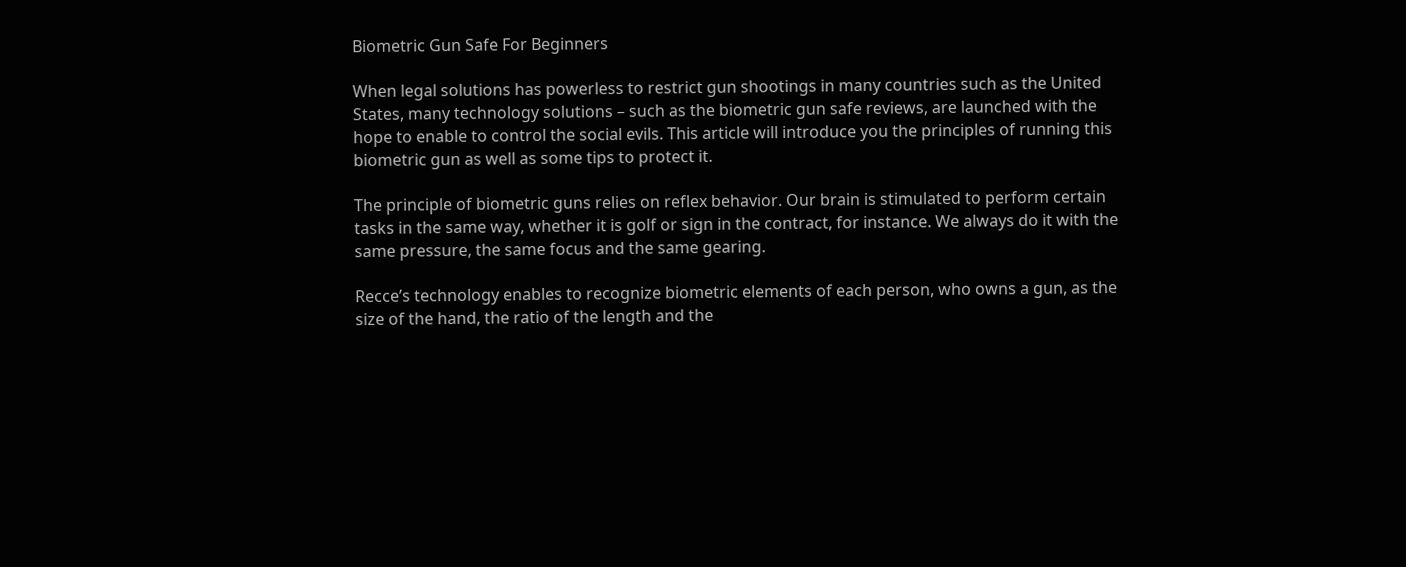Biometric Gun Safe For Beginners

When legal solutions has powerless to restrict gun shootings in many countries such as the United States, many technology solutions – such as the biometric gun safe reviews, are launched with the hope to enable to control the social evils. This article will introduce you the principles of running this biometric gun as well as some tips to protect it.

The principle of biometric guns relies on reflex behavior. Our brain is stimulated to perform certain tasks in the same way, whether it is golf or sign in the contract, for instance. We always do it with the same pressure, the same focus and the same gearing.

Recce’s technology enables to recognize biometric elements of each person, who owns a gun, as the size of the hand, the ratio of the length and the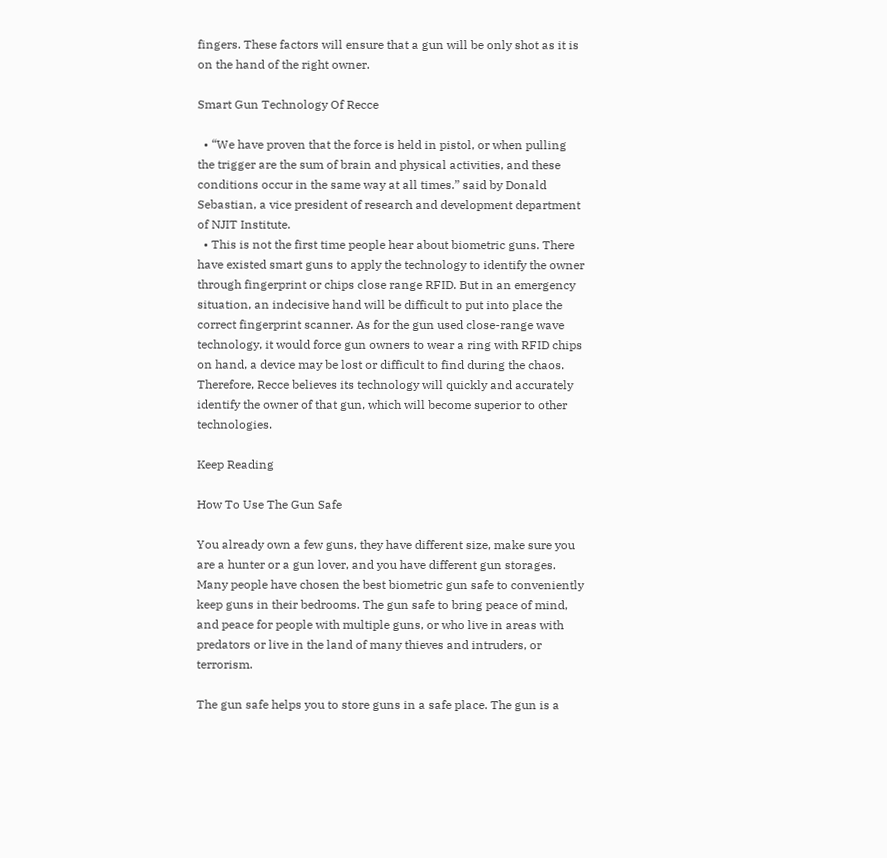fingers. These factors will ensure that a gun will be only shot as it is on the hand of the right owner.

Smart Gun Technology Of Recce

  • “We have proven that the force is held in pistol, or when pulling the trigger are the sum of brain and physical activities, and these conditions occur in the same way at all times.” said by Donald Sebastian, a vice president of research and development department of NJIT Institute.
  • This is not the first time people hear about biometric guns. There have existed smart guns to apply the technology to identify the owner through fingerprint or chips close range RFID. But in an emergency situation, an indecisive hand will be difficult to put into place the correct fingerprint scanner. As for the gun used close-range wave technology, it would force gun owners to wear a ring with RFID chips on hand, a device may be lost or difficult to find during the chaos. Therefore, Recce believes its technology will quickly and accurately identify the owner of that gun, which will become superior to other technologies.

Keep Reading

How To Use The Gun Safe

You already own a few guns, they have different size, make sure you are a hunter or a gun lover, and you have different gun storages. Many people have chosen the best biometric gun safe to conveniently keep guns in their bedrooms. The gun safe to bring peace of mind, and peace for people with multiple guns, or who live in areas with predators or live in the land of many thieves and intruders, or terrorism.

The gun safe helps you to store guns in a safe place. The gun is a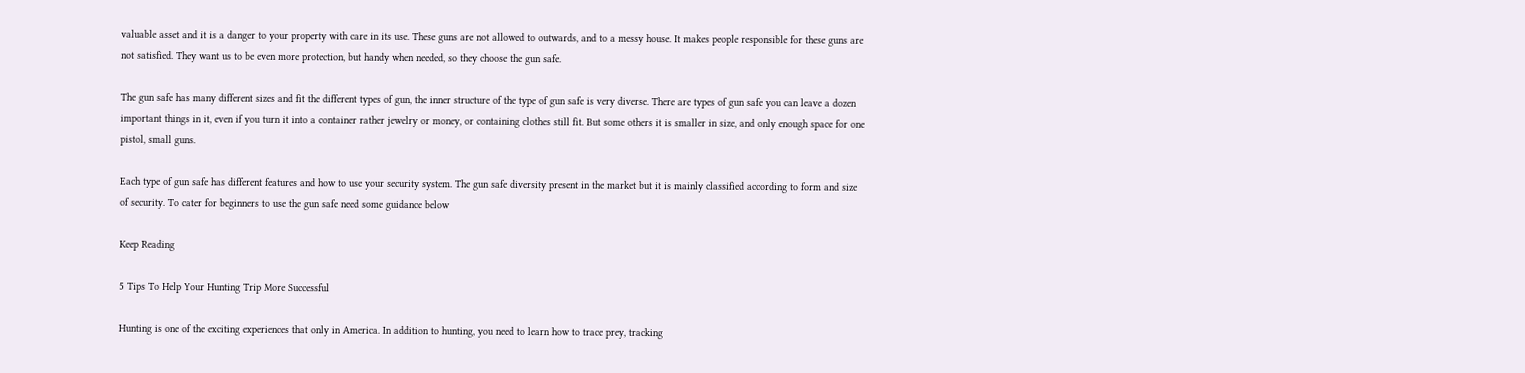valuable asset and it is a danger to your property with care in its use. These guns are not allowed to outwards, and to a messy house. It makes people responsible for these guns are not satisfied. They want us to be even more protection, but handy when needed, so they choose the gun safe.

The gun safe has many different sizes and fit the different types of gun, the inner structure of the type of gun safe is very diverse. There are types of gun safe you can leave a dozen important things in it, even if you turn it into a container rather jewelry or money, or containing clothes still fit. But some others it is smaller in size, and only enough space for one pistol, small guns.

Each type of gun safe has different features and how to use your security system. The gun safe diversity present in the market but it is mainly classified according to form and size of security. To cater for beginners to use the gun safe need some guidance below

Keep Reading

5 Tips To Help Your Hunting Trip More Successful

Hunting is one of the exciting experiences that only in America. In addition to hunting, you need to learn how to trace prey, tracking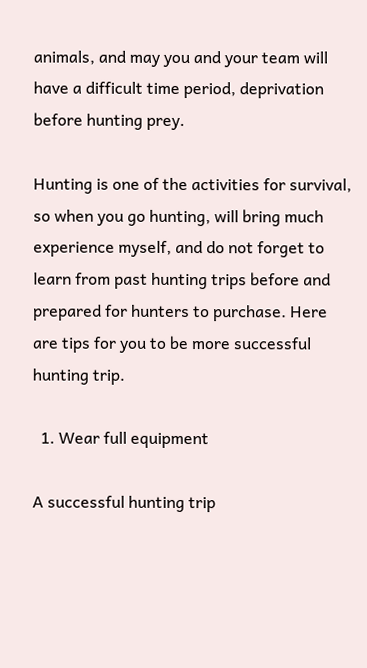animals, and may you and your team will have a difficult time period, deprivation before hunting prey.

Hunting is one of the activities for survival, so when you go hunting, will bring much experience myself, and do not forget to learn from past hunting trips before and prepared for hunters to purchase. Here are tips for you to be more successful hunting trip.

  1. Wear full equipment

A successful hunting trip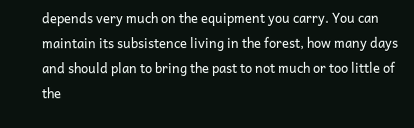depends very much on the equipment you carry. You can maintain its subsistence living in the forest, how many days and should plan to bring the past to not much or too little of the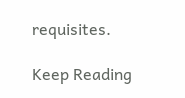requisites.

Keep Reading